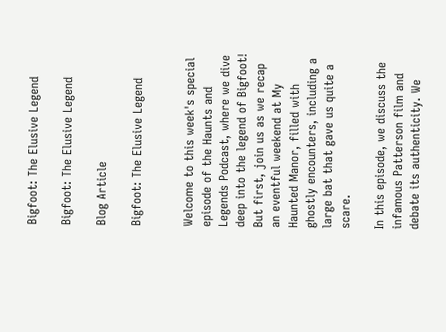Bigfoot: The Elusive Legend

Bigfoot: The Elusive Legend

Blog Article

Bigfoot: The Elusive Legend


Welcome to this week's special episode of the Haunts and Legends Podcast, where we dive deep into the legend of Bigfoot! But first, join us as we recap an eventful weekend at My Haunted Manor, filled with ghostly encounters, including a large bat that gave us quite a scare.

In this episode, we discuss the infamous Patterson film and debate its authenticity. We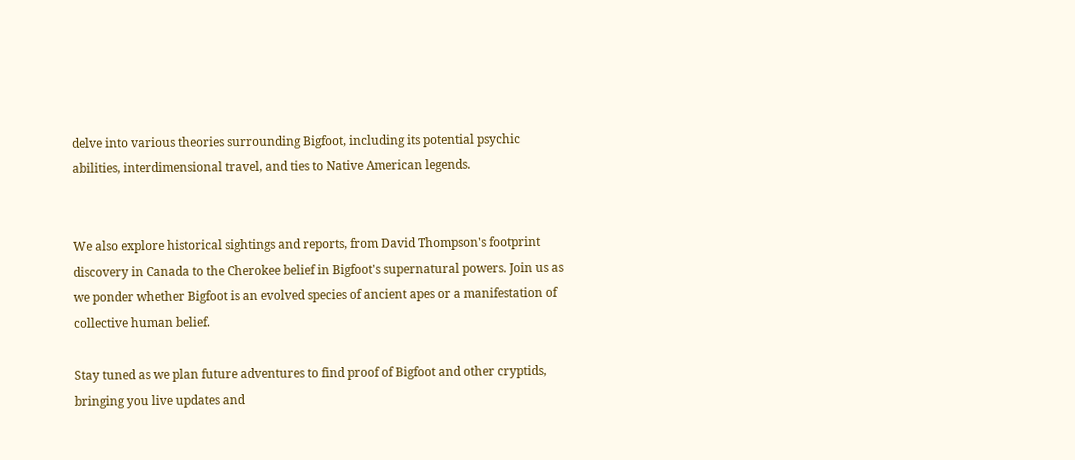delve into various theories surrounding Bigfoot, including its potential psychic abilities, interdimensional travel, and ties to Native American legends.


We also explore historical sightings and reports, from David Thompson's footprint discovery in Canada to the Cherokee belief in Bigfoot's supernatural powers. Join us as we ponder whether Bigfoot is an evolved species of ancient apes or a manifestation of collective human belief.

Stay tuned as we plan future adventures to find proof of Bigfoot and other cryptids, bringing you live updates and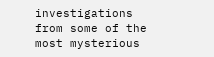investigations from some of the most mysterious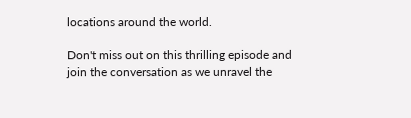locations around the world.

Don't miss out on this thrilling episode and join the conversation as we unravel the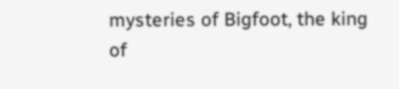mysteries of Bigfoot, the king of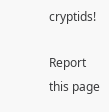cryptids!

Report this page